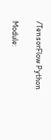/TensorFlow Python

Module: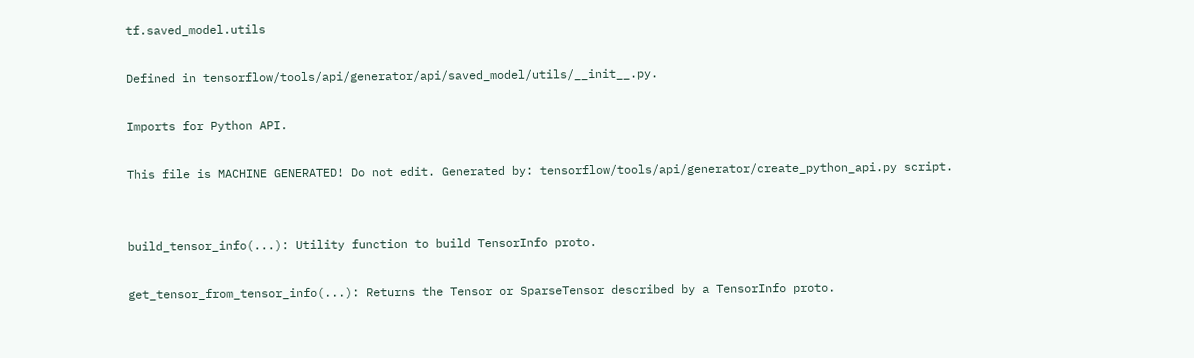tf.saved_model.utils

Defined in tensorflow/tools/api/generator/api/saved_model/utils/__init__.py.

Imports for Python API.

This file is MACHINE GENERATED! Do not edit. Generated by: tensorflow/tools/api/generator/create_python_api.py script.


build_tensor_info(...): Utility function to build TensorInfo proto.

get_tensor_from_tensor_info(...): Returns the Tensor or SparseTensor described by a TensorInfo proto.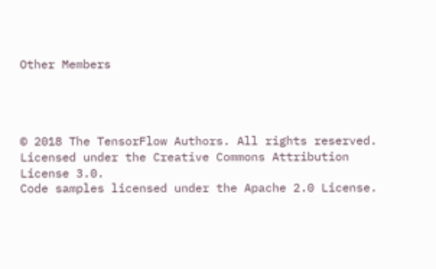Other Members




© 2018 The TensorFlow Authors. All rights reserved.
Licensed under the Creative Commons Attribution License 3.0.
Code samples licensed under the Apache 2.0 License.